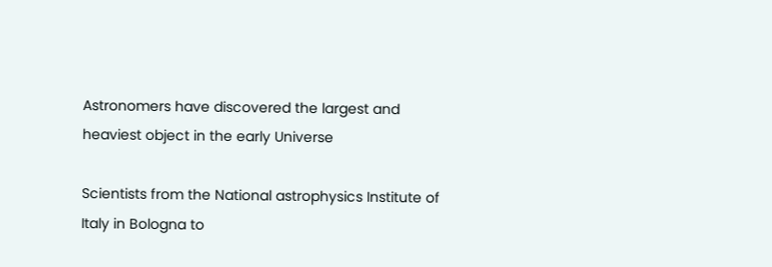Astronomers have discovered the largest and heaviest object in the early Universe

Scientists from the National astrophysics Institute of Italy in Bologna to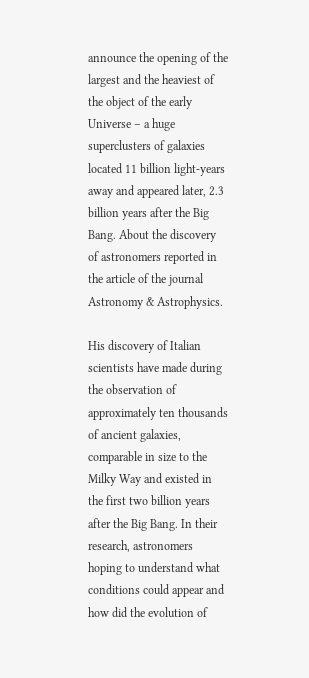announce the opening of the largest and the heaviest of the object of the early Universe – a huge superclusters of galaxies located 11 billion light-years away and appeared later, 2.3 billion years after the Big Bang. About the discovery of astronomers reported in the article of the journal Astronomy & Astrophysics.

His discovery of Italian scientists have made during the observation of approximately ten thousands of ancient galaxies, comparable in size to the Milky Way and existed in the first two billion years after the Big Bang. In their research, astronomers hoping to understand what conditions could appear and how did the evolution of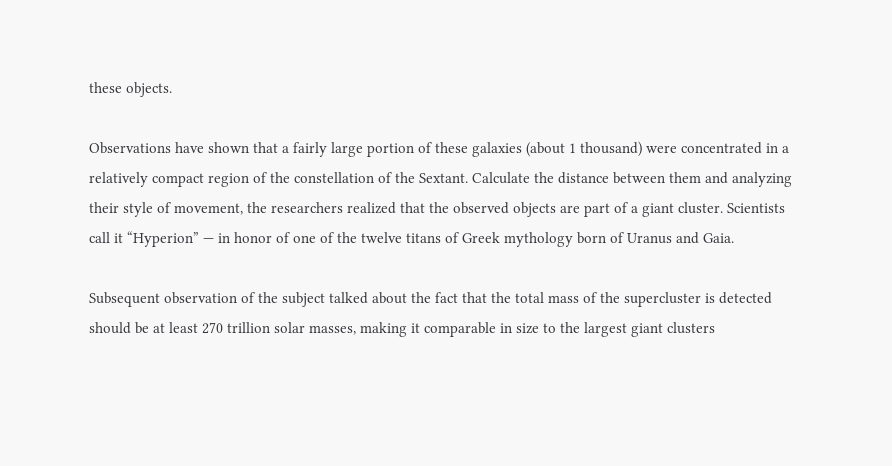these objects.

Observations have shown that a fairly large portion of these galaxies (about 1 thousand) were concentrated in a relatively compact region of the constellation of the Sextant. Calculate the distance between them and analyzing their style of movement, the researchers realized that the observed objects are part of a giant cluster. Scientists call it “Hyperion” — in honor of one of the twelve titans of Greek mythology born of Uranus and Gaia.

Subsequent observation of the subject talked about the fact that the total mass of the supercluster is detected should be at least 270 trillion solar masses, making it comparable in size to the largest giant clusters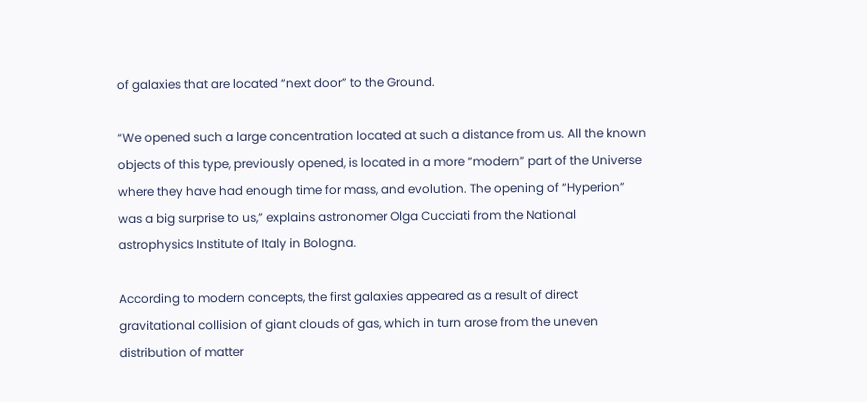of galaxies that are located “next door” to the Ground.

“We opened such a large concentration located at such a distance from us. All the known objects of this type, previously opened, is located in a more “modern” part of the Universe where they have had enough time for mass, and evolution. The opening of “Hyperion” was a big surprise to us,” explains astronomer Olga Cucciati from the National astrophysics Institute of Italy in Bologna.

According to modern concepts, the first galaxies appeared as a result of direct gravitational collision of giant clouds of gas, which in turn arose from the uneven distribution of matter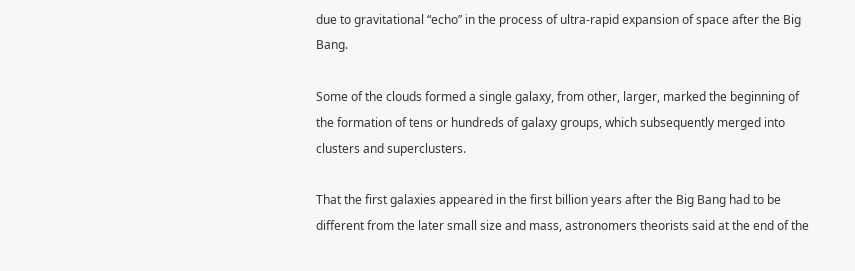due to gravitational “echo” in the process of ultra-rapid expansion of space after the Big Bang.

Some of the clouds formed a single galaxy, from other, larger, marked the beginning of the formation of tens or hundreds of galaxy groups, which subsequently merged into clusters and superclusters.

That the first galaxies appeared in the first billion years after the Big Bang had to be different from the later small size and mass, astronomers theorists said at the end of the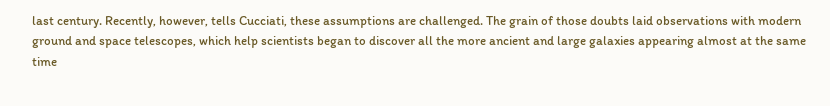last century. Recently, however, tells Cucciati, these assumptions are challenged. The grain of those doubts laid observations with modern ground and space telescopes, which help scientists began to discover all the more ancient and large galaxies appearing almost at the same time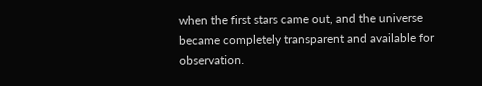when the first stars came out, and the universe became completely transparent and available for observation.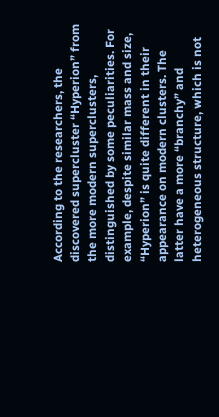According to the researchers, the discovered supercluster “Hyperion” from the more modern superclusters, distinguished by some peculiarities. For example, despite similar mass and size, “Hyperion” is quite different in their appearance on modern clusters. The latter have a more “branchy” and heterogeneous structure, which is not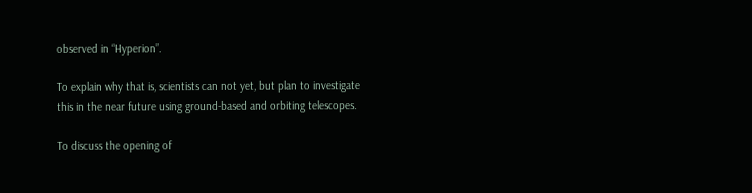observed in “Hyperion”.

To explain why that is, scientists can not yet, but plan to investigate this in the near future using ground-based and orbiting telescopes.

To discuss the opening of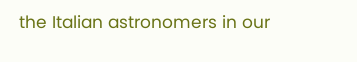the Italian astronomers in our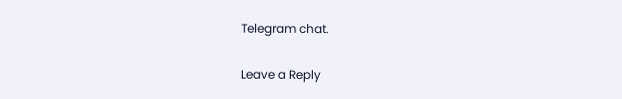Telegram chat.

Leave a Reply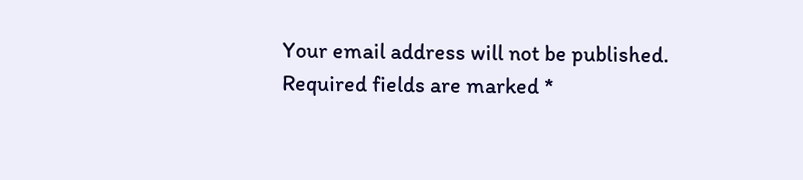Your email address will not be published. Required fields are marked *